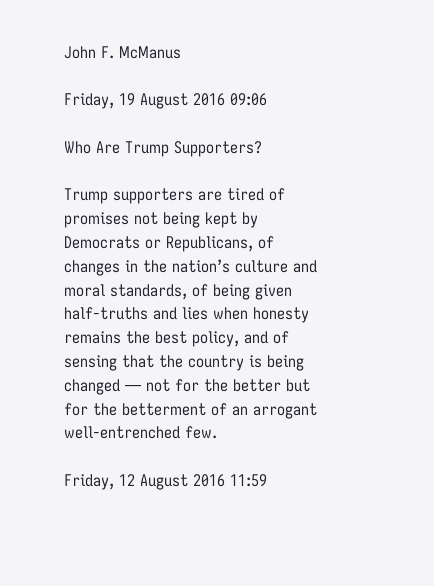John F. McManus

Friday, 19 August 2016 09:06

Who Are Trump Supporters?

Trump supporters are tired of promises not being kept by Democrats or Republicans, of changes in the nation’s culture and moral standards, of being given half-truths and lies when honesty remains the best policy, and of sensing that the country is being changed — not for the better but for the betterment of an arrogant well-entrenched few.

Friday, 12 August 2016 11:59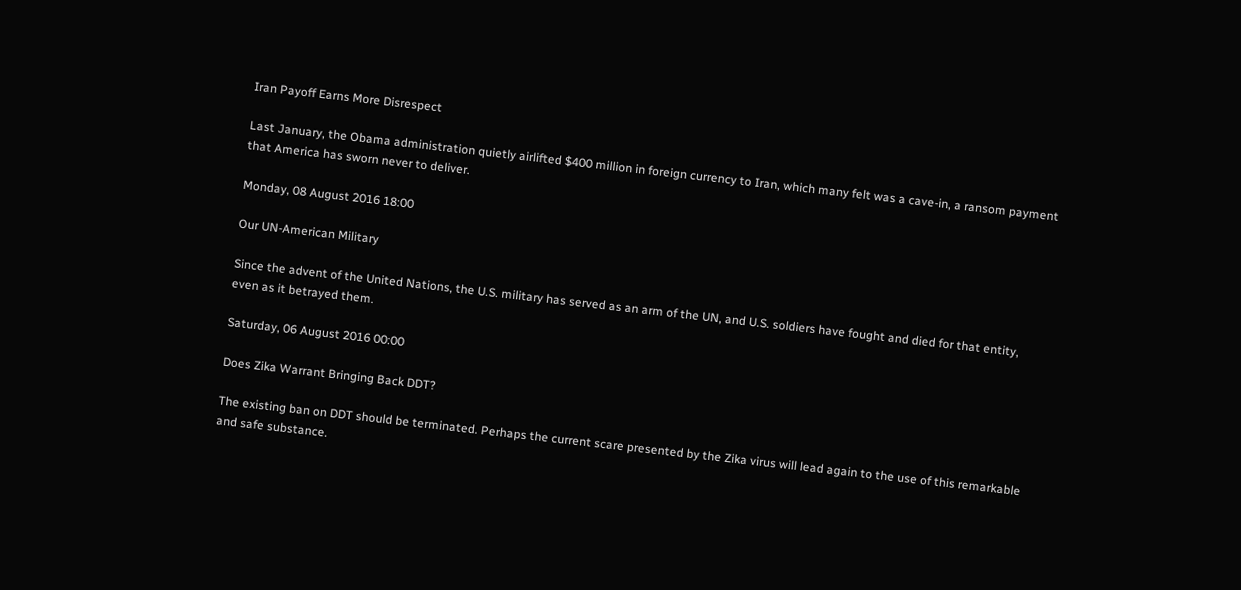Iran Payoff Earns More Disrespect

Last January, the Obama administration quietly airlifted $400 million in foreign currency to Iran, which many felt was a cave-in, a ransom payment that America has sworn never to deliver.

Monday, 08 August 2016 18:00

Our UN-American Military

Since the advent of the United Nations, the U.S. military has served as an arm of the UN, and U.S. soldiers have fought and died for that entity, even as it betrayed them.

Saturday, 06 August 2016 00:00

Does Zika Warrant Bringing Back DDT?

The existing ban on DDT should be terminated. Perhaps the current scare presented by the Zika virus will lead again to the use of this remarkable and safe substance.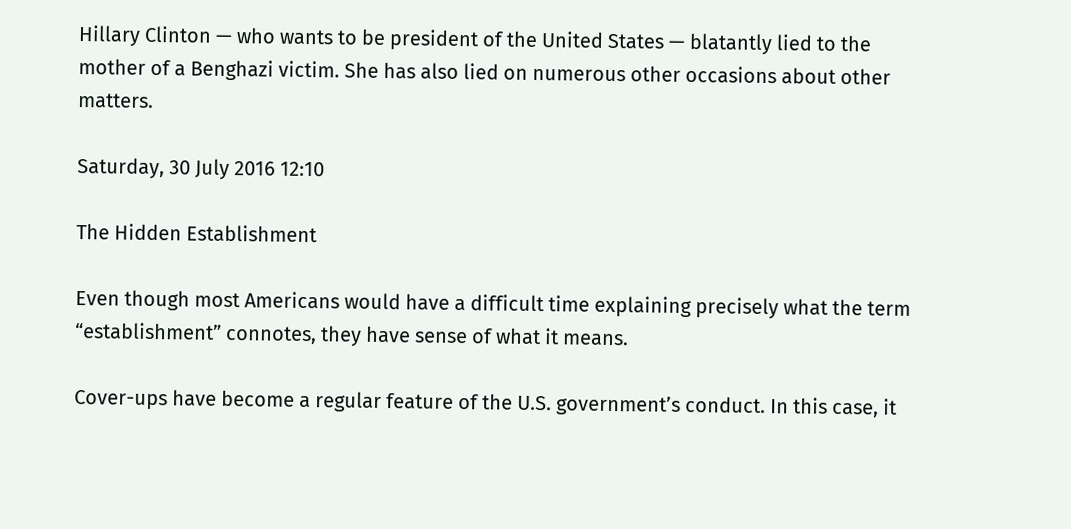Hillary Clinton — who wants to be president of the United States — blatantly lied to the mother of a Benghazi victim. She has also lied on numerous other occasions about other matters.

Saturday, 30 July 2016 12:10

The Hidden Establishment

Even though most Americans would have a difficult time explaining precisely what the term “establishment” connotes, they have sense of what it means.

Cover-ups have become a regular feature of the U.S. government’s conduct. In this case, it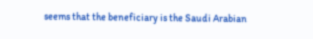seems that the beneficiary is the Saudi Arabian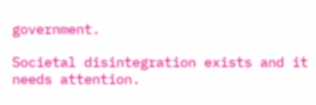government.

Societal disintegration exists and it needs attention.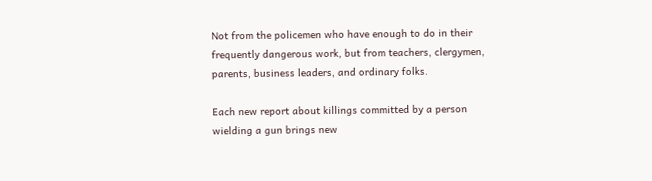Not from the policemen who have enough to do in their frequently dangerous work, but from teachers, clergymen, parents, business leaders, and ordinary folks.

Each new report about killings committed by a person wielding a gun brings new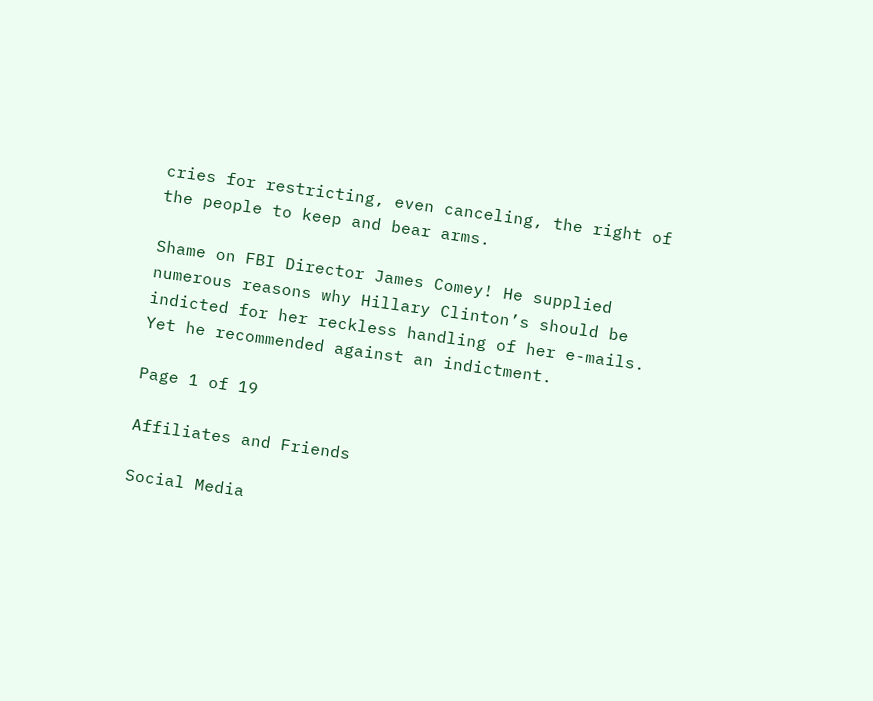cries for restricting, even canceling, the right of the people to keep and bear arms.

Shame on FBI Director James Comey! He supplied numerous reasons why Hillary Clinton’s should be indicted for her reckless handling of her e-mails. Yet he recommended against an indictment.

Page 1 of 19

Affiliates and Friends

Social Media